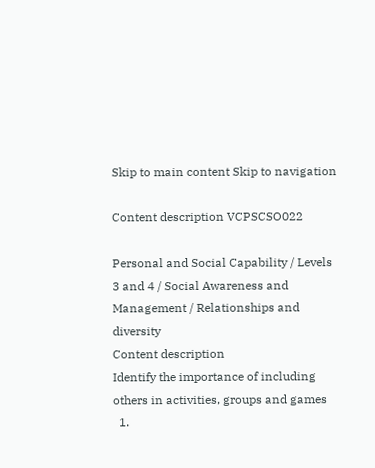Skip to main content Skip to navigation

Content description VCPSCSO022

Personal and Social Capability / Levels 3 and 4 / Social Awareness and Management / Relationships and diversity
Content description
Identify the importance of including others in activities, groups and games
  1.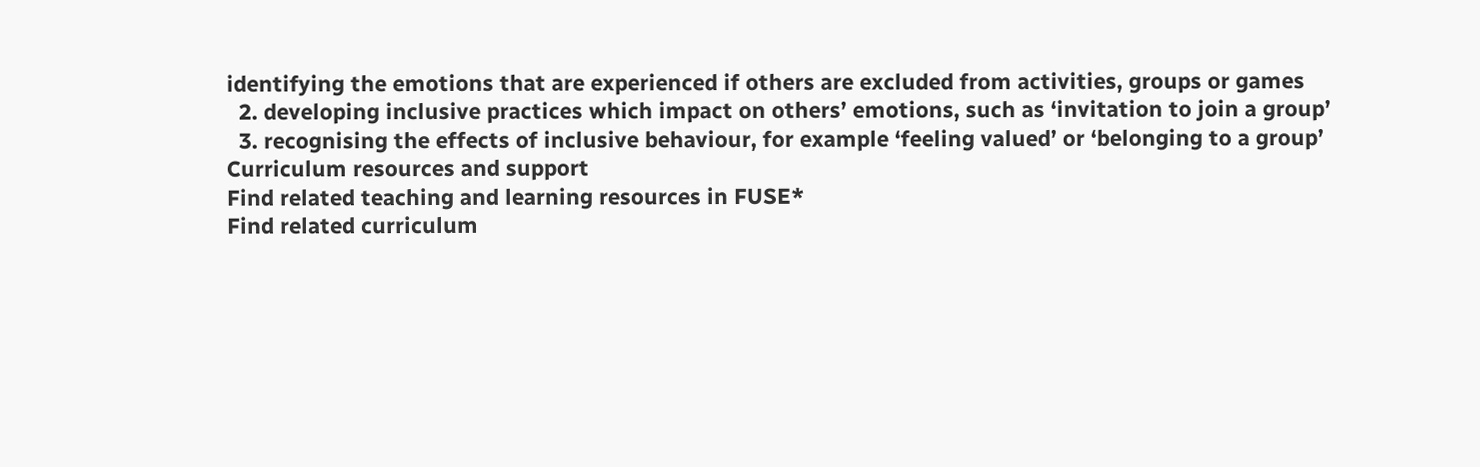identifying the emotions that are experienced if others are excluded from activities, groups or games
  2. developing inclusive practices which impact on others’ emotions, such as ‘invitation to join a group’
  3. recognising the effects of inclusive behaviour, for example ‘feeling valued’ or ‘belonging to a group’
Curriculum resources and support
Find related teaching and learning resources in FUSE*
Find related curriculum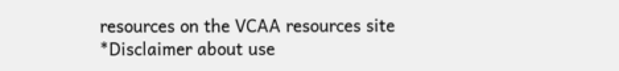resources on the VCAA resources site
*Disclaimer about use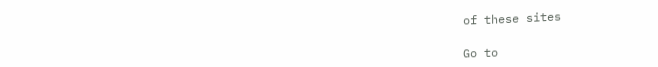of these sites

Go to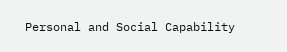Personal and Social Capability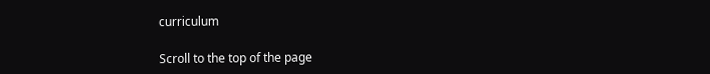curriculum

Scroll to the top of the page